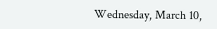Wednesday, March 10,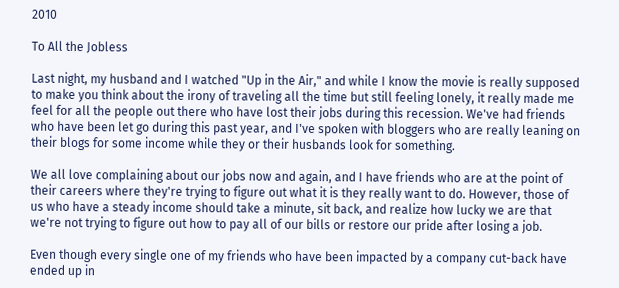2010

To All the Jobless

Last night, my husband and I watched "Up in the Air," and while I know the movie is really supposed to make you think about the irony of traveling all the time but still feeling lonely, it really made me feel for all the people out there who have lost their jobs during this recession. We've had friends who have been let go during this past year, and I've spoken with bloggers who are really leaning on their blogs for some income while they or their husbands look for something.

We all love complaining about our jobs now and again, and I have friends who are at the point of their careers where they're trying to figure out what it is they really want to do. However, those of us who have a steady income should take a minute, sit back, and realize how lucky we are that we're not trying to figure out how to pay all of our bills or restore our pride after losing a job.

Even though every single one of my friends who have been impacted by a company cut-back have ended up in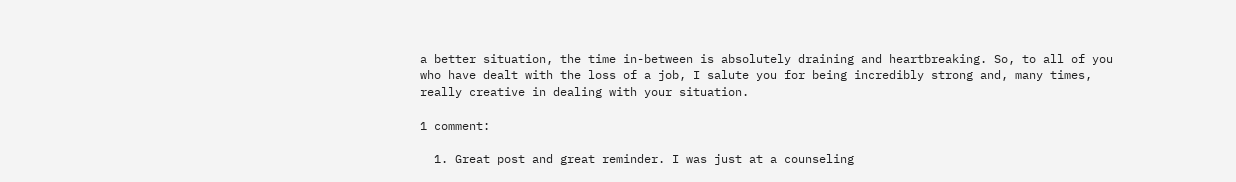a better situation, the time in-between is absolutely draining and heartbreaking. So, to all of you who have dealt with the loss of a job, I salute you for being incredibly strong and, many times, really creative in dealing with your situation.

1 comment:

  1. Great post and great reminder. I was just at a counseling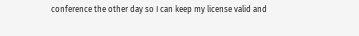conference the other day so I can keep my license valid and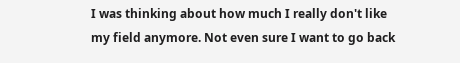I was thinking about how much I really don't like my field anymore. Not even sure I want to go back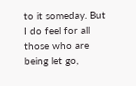to it someday. But I do feel for all those who are being let go,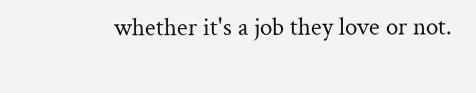whether it's a job they love or not.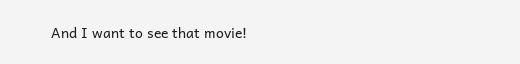And I want to see that movie!